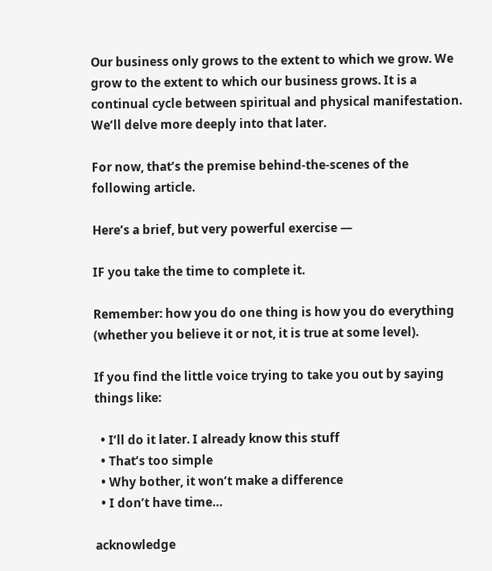Our business only grows to the extent to which we grow. We grow to the extent to which our business grows. It is a continual cycle between spiritual and physical manifestation. We’ll delve more deeply into that later.

For now, that’s the premise behind-the-scenes of the following article.

Here’s a brief, but very powerful exercise —

IF you take the time to complete it.

Remember: how you do one thing is how you do everything (whether you believe it or not, it is true at some level).

If you find the little voice trying to take you out by saying things like:

  • I’ll do it later. I already know this stuff
  • That’s too simple
  • Why bother, it won’t make a difference
  • I don’t have time…

acknowledge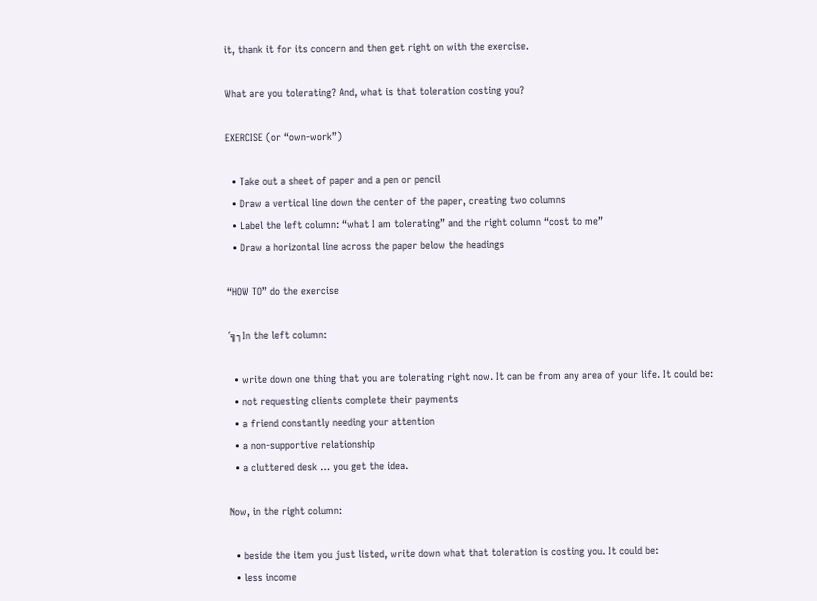it, thank it for its concern and then get right on with the exercise.

What are you tolerating? And, what is that toleration costing you?

EXERCISE (or “own-work”)

  • Take out a sheet of paper and a pen or pencil
  • Draw a vertical line down the center of the paper, creating two columns
  • Label the left column: “what I am tolerating” and the right column “cost to me”
  • Draw a horizontal line across the paper below the headings

“HOW TO” do the exercise

´╗┐In the left column:

  • write down one thing that you are tolerating right now. It can be from any area of your life. It could be:
  • not requesting clients complete their payments
  • a friend constantly needing your attention
  • a non-supportive relationship
  • a cluttered desk … you get the idea.

Now, in the right column:

  • beside the item you just listed, write down what that toleration is costing you. It could be:
  • less income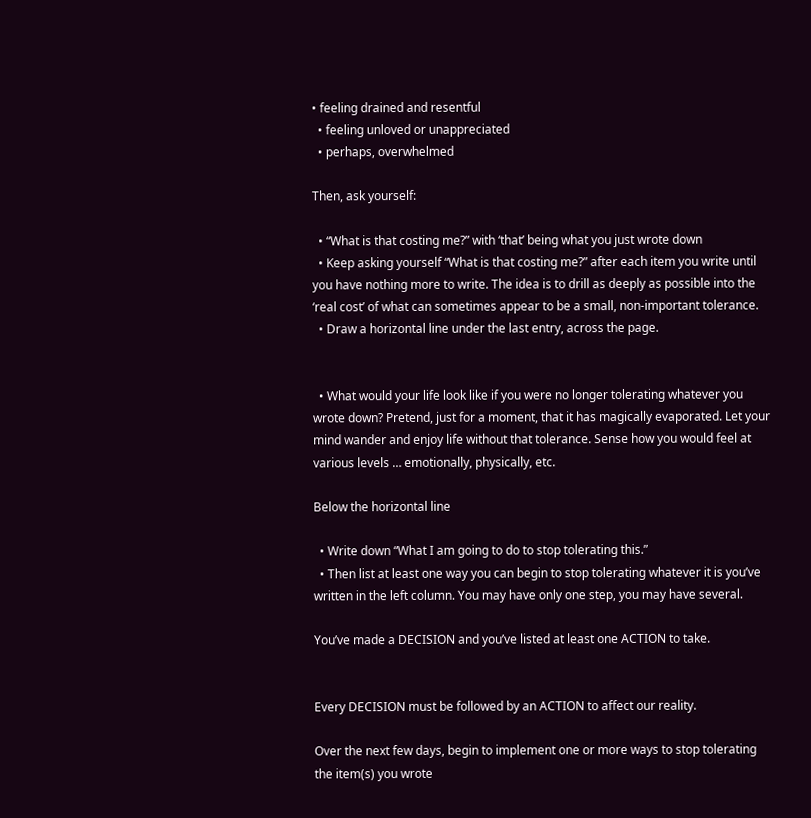• feeling drained and resentful
  • feeling unloved or unappreciated
  • perhaps, overwhelmed

Then, ask yourself:

  • “What is that costing me?” with ‘that’ being what you just wrote down
  • Keep asking yourself “What is that costing me?” after each item you write until you have nothing more to write. The idea is to drill as deeply as possible into the ‘real cost’ of what can sometimes appear to be a small, non-important tolerance.
  • Draw a horizontal line under the last entry, across the page.


  • What would your life look like if you were no longer tolerating whatever you wrote down? Pretend, just for a moment, that it has magically evaporated. Let your mind wander and enjoy life without that tolerance. Sense how you would feel at various levels … emotionally, physically, etc.

Below the horizontal line

  • Write down “What I am going to do to stop tolerating this.”
  • Then list at least one way you can begin to stop tolerating whatever it is you’ve written in the left column. You may have only one step, you may have several.

You’ve made a DECISION and you’ve listed at least one ACTION to take.


Every DECISION must be followed by an ACTION to affect our reality.

Over the next few days, begin to implement one or more ways to stop tolerating the item(s) you wrote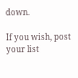down.

If you wish, post your list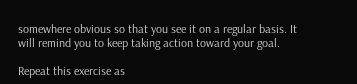somewhere obvious so that you see it on a regular basis. It will remind you to keep taking action toward your goal.

Repeat this exercise as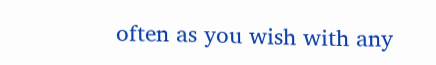often as you wish with any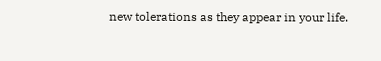new tolerations as they appear in your life.